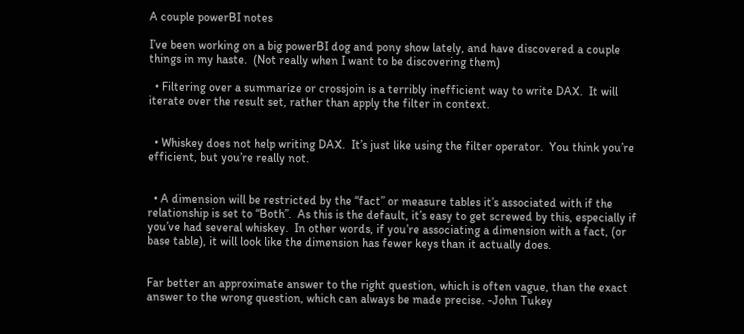A couple powerBI notes

I’ve been working on a big powerBI dog and pony show lately, and have discovered a couple things in my haste.  (Not really when I want to be discovering them)

  • Filtering over a summarize or crossjoin is a terribly inefficient way to write DAX.  It will iterate over the result set, rather than apply the filter in context.


  • Whiskey does not help writing DAX.  It’s just like using the filter operator.  You think you’re efficient, but you’re really not.


  • A dimension will be restricted by the “fact” or measure tables it’s associated with if the relationship is set to “Both”.  As this is the default, it’s easy to get screwed by this, especially if you’ve had several whiskey.  In other words, if you’re associating a dimension with a fact, (or base table), it will look like the dimension has fewer keys than it actually does.


Far better an approximate answer to the right question, which is often vague, than the exact answer to the wrong question, which can always be made precise. -John Tukey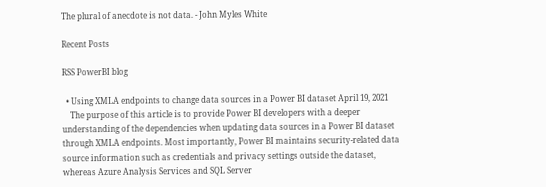The plural of anecdote is not data. - John Myles White

Recent Posts

RSS PowerBI blog

  • Using XMLA endpoints to change data sources in a Power BI dataset April 19, 2021
    The purpose of this article is to provide Power BI developers with a deeper understanding of the dependencies when updating data sources in a Power BI dataset through XMLA endpoints. Most importantly, Power BI maintains security-related data source information such as credentials and privacy settings outside the dataset, whereas Azure Analysis Services and SQL Server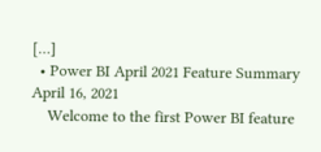[…]
  • Power BI April 2021 Feature Summary April 16, 2021
    Welcome to the first Power BI feature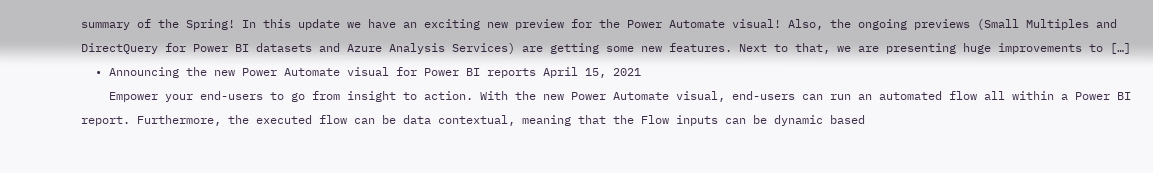summary of the Spring! In this update we have an exciting new preview for the Power Automate visual! Also, the ongoing previews (Small Multiples and DirectQuery for Power BI datasets and Azure Analysis Services) are getting some new features. Next to that, we are presenting huge improvements to […]
  • Announcing the new Power Automate visual for Power BI reports April 15, 2021
    Empower your end-users to go from insight to action. With the new Power Automate visual, end-users can run an automated flow all within a Power BI report. Furthermore, the executed flow can be data contextual, meaning that the Flow inputs can be dynamic based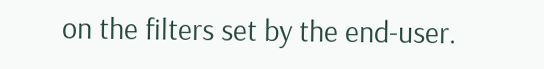on the filters set by the end-user.